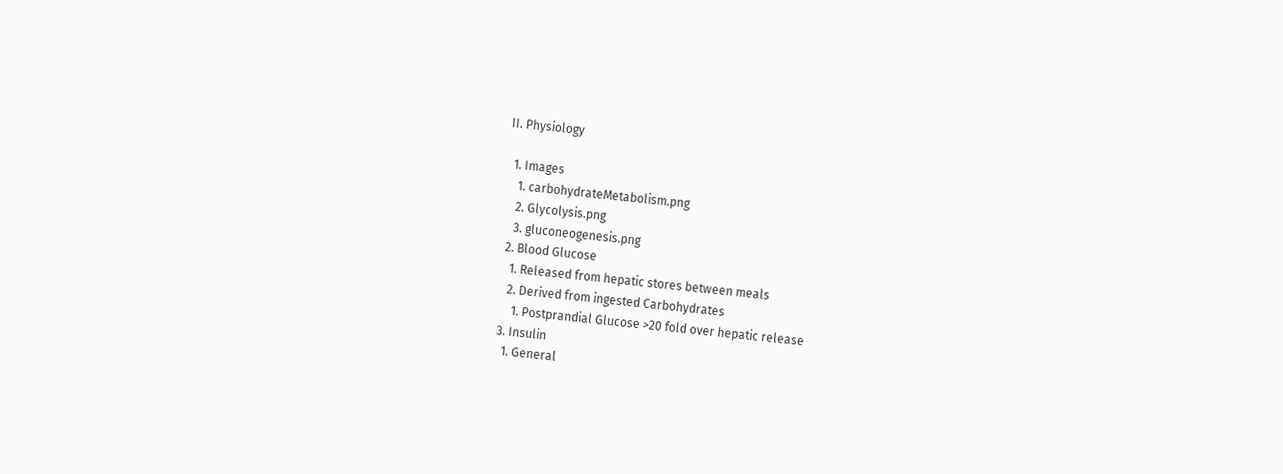II. Physiology

  1. Images
    1. carbohydrateMetabolism.png
    2. Glycolysis.png
    3. gluconeogenesis.png
  2. Blood Glucose
    1. Released from hepatic stores between meals
    2. Derived from ingested Carbohydrates
      1. Postprandial Glucose >20 fold over hepatic release
  3. Insulin
    1. General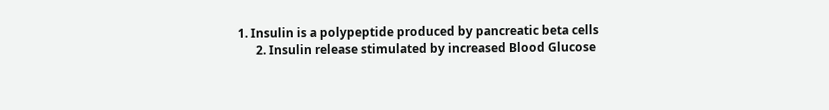1. Insulin is a polypeptide produced by pancreatic beta cells
      2. Insulin release stimulated by increased Blood Glucose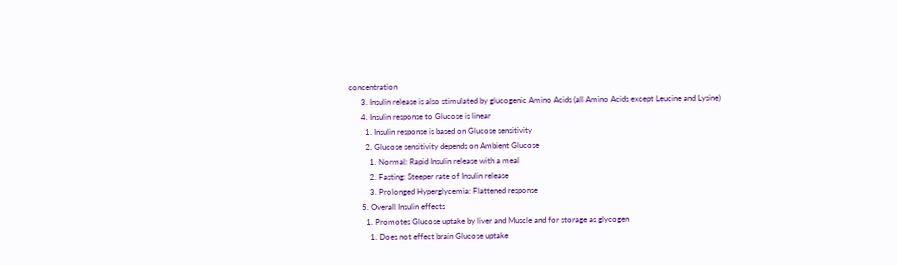concentration
      3. Insulin release is also stimulated by glucogenic Amino Acids (all Amino Acids except Leucine and Lysine)
      4. Insulin response to Glucose is linear
        1. Insulin response is based on Glucose sensitivity
        2. Glucose sensitivity depends on Ambient Glucose
          1. Normal: Rapid Insulin release with a meal
          2. Fasting: Steeper rate of Insulin release
          3. Prolonged Hyperglycemia: Flattened response
      5. Overall Insulin effects
        1. Promotes Glucose uptake by liver and Muscle and for storage as glycogen
          1. Does not effect brain Glucose uptake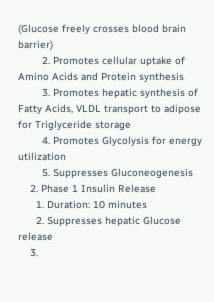(Glucose freely crosses blood brain barrier)
        2. Promotes cellular uptake of Amino Acids and Protein synthesis
        3. Promotes hepatic synthesis of Fatty Acids, VLDL transport to adipose for Triglyceride storage
        4. Promotes Glycolysis for energy utilization
        5. Suppresses Gluconeogenesis
    2. Phase 1 Insulin Release
      1. Duration: 10 minutes
      2. Suppresses hepatic Glucose release
    3.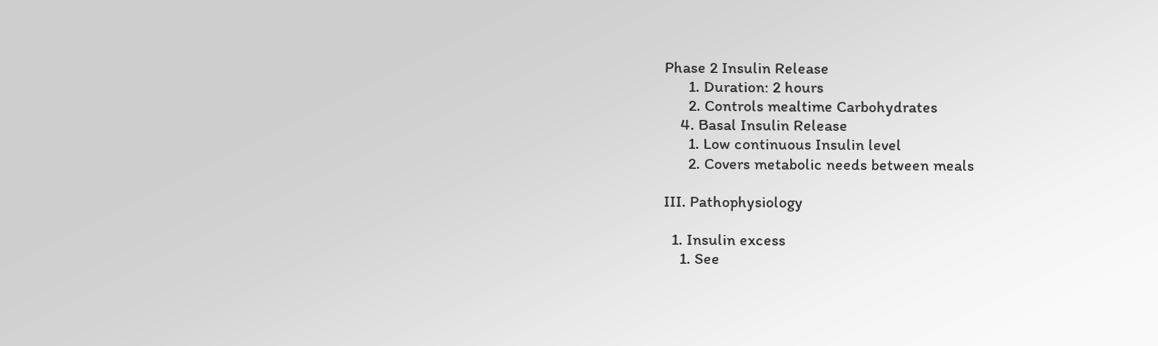Phase 2 Insulin Release
      1. Duration: 2 hours
      2. Controls mealtime Carbohydrates
    4. Basal Insulin Release
      1. Low continuous Insulin level
      2. Covers metabolic needs between meals

III. Pathophysiology

  1. Insulin excess
    1. See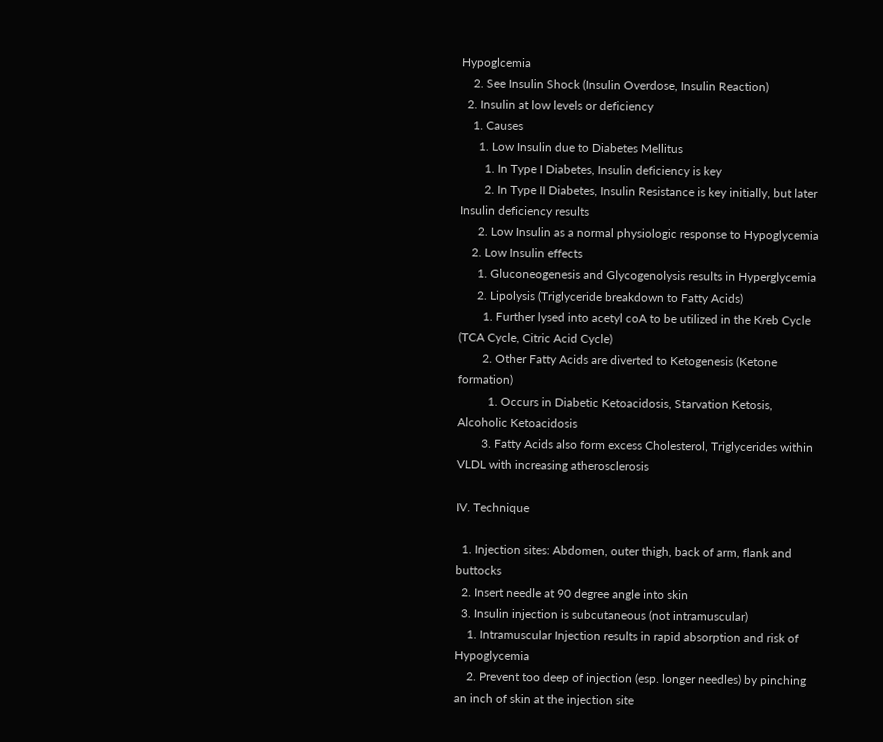Hypoglcemia
    2. See Insulin Shock (Insulin Overdose, Insulin Reaction)
  2. Insulin at low levels or deficiency
    1. Causes
      1. Low Insulin due to Diabetes Mellitus
        1. In Type I Diabetes, Insulin deficiency is key
        2. In Type II Diabetes, Insulin Resistance is key initially, but later Insulin deficiency results
      2. Low Insulin as a normal physiologic response to Hypoglycemia
    2. Low Insulin effects
      1. Gluconeogenesis and Glycogenolysis results in Hyperglycemia
      2. Lipolysis (Triglyceride breakdown to Fatty Acids)
        1. Further lysed into acetyl coA to be utilized in the Kreb Cycle (TCA Cycle, Citric Acid Cycle)
        2. Other Fatty Acids are diverted to Ketogenesis (Ketone formation)
          1. Occurs in Diabetic Ketoacidosis, Starvation Ketosis, Alcoholic Ketoacidosis
        3. Fatty Acids also form excess Cholesterol, Triglycerides within VLDL with increasing atherosclerosis

IV. Technique

  1. Injection sites: Abdomen, outer thigh, back of arm, flank and buttocks
  2. Insert needle at 90 degree angle into skin
  3. Insulin injection is subcutaneous (not intramuscular)
    1. Intramuscular Injection results in rapid absorption and risk of Hypoglycemia
    2. Prevent too deep of injection (esp. longer needles) by pinching an inch of skin at the injection site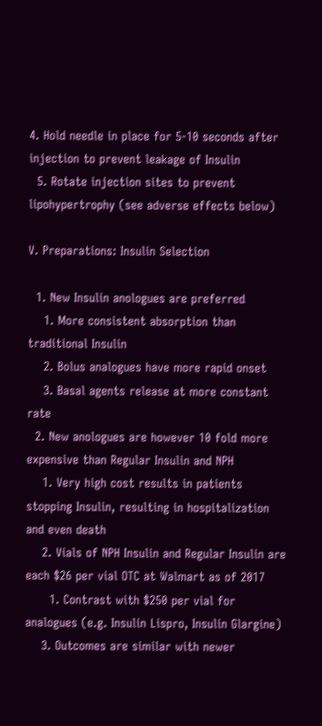4. Hold needle in place for 5-10 seconds after injection to prevent leakage of Insulin
  5. Rotate injection sites to prevent lipohypertrophy (see adverse effects below)

V. Preparations: Insulin Selection

  1. New Insulin anologues are preferred
    1. More consistent absorption than traditional Insulin
    2. Bolus analogues have more rapid onset
    3. Basal agents release at more constant rate
  2. New anologues are however 10 fold more expensive than Regular Insulin and NPH
    1. Very high cost results in patients stopping Insulin, resulting in hospitalization and even death
    2. Vials of NPH Insulin and Regular Insulin are each $26 per vial OTC at Walmart as of 2017
      1. Contrast with $250 per vial for analogues (e.g. Insulin Lispro, Insulin Glargine)
    3. Outcomes are similar with newer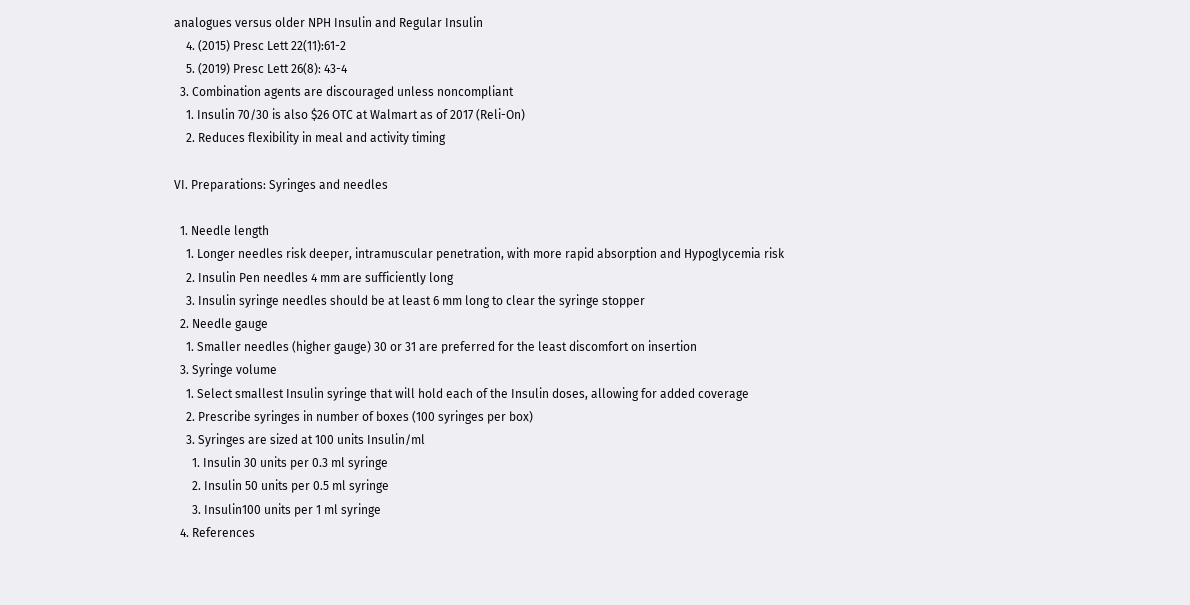analogues versus older NPH Insulin and Regular Insulin
    4. (2015) Presc Lett 22(11):61-2
    5. (2019) Presc Lett 26(8): 43-4
  3. Combination agents are discouraged unless noncompliant
    1. Insulin 70/30 is also $26 OTC at Walmart as of 2017 (Reli-On)
    2. Reduces flexibility in meal and activity timing

VI. Preparations: Syringes and needles

  1. Needle length
    1. Longer needles risk deeper, intramuscular penetration, with more rapid absorption and Hypoglycemia risk
    2. Insulin Pen needles 4 mm are sufficiently long
    3. Insulin syringe needles should be at least 6 mm long to clear the syringe stopper
  2. Needle gauge
    1. Smaller needles (higher gauge) 30 or 31 are preferred for the least discomfort on insertion
  3. Syringe volume
    1. Select smallest Insulin syringe that will hold each of the Insulin doses, allowing for added coverage
    2. Prescribe syringes in number of boxes (100 syringes per box)
    3. Syringes are sized at 100 units Insulin/ml
      1. Insulin 30 units per 0.3 ml syringe
      2. Insulin 50 units per 0.5 ml syringe
      3. Insulin100 units per 1 ml syringe
  4. References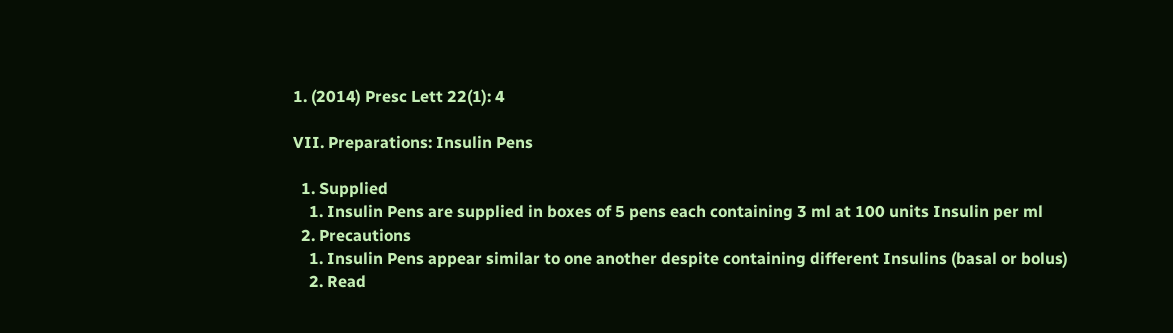1. (2014) Presc Lett 22(1): 4

VII. Preparations: Insulin Pens

  1. Supplied
    1. Insulin Pens are supplied in boxes of 5 pens each containing 3 ml at 100 units Insulin per ml
  2. Precautions
    1. Insulin Pens appear similar to one another despite containing different Insulins (basal or bolus)
    2. Read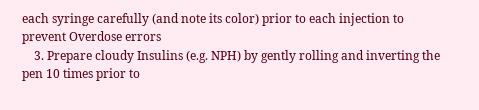each syringe carefully (and note its color) prior to each injection to prevent Overdose errors
    3. Prepare cloudy Insulins (e.g. NPH) by gently rolling and inverting the pen 10 times prior to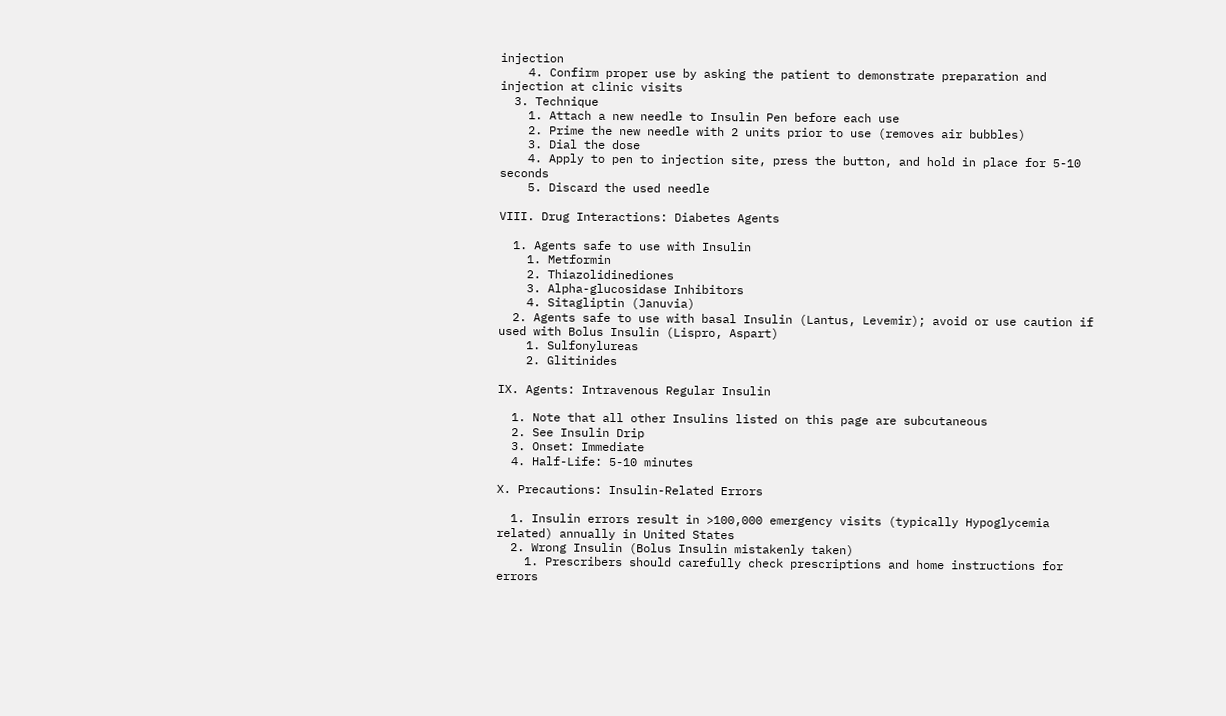injection
    4. Confirm proper use by asking the patient to demonstrate preparation and injection at clinic visits
  3. Technique
    1. Attach a new needle to Insulin Pen before each use
    2. Prime the new needle with 2 units prior to use (removes air bubbles)
    3. Dial the dose
    4. Apply to pen to injection site, press the button, and hold in place for 5-10 seconds
    5. Discard the used needle

VIII. Drug Interactions: Diabetes Agents

  1. Agents safe to use with Insulin
    1. Metformin
    2. Thiazolidinediones
    3. Alpha-glucosidase Inhibitors
    4. Sitagliptin (Januvia)
  2. Agents safe to use with basal Insulin (Lantus, Levemir); avoid or use caution if used with Bolus Insulin (Lispro, Aspart)
    1. Sulfonylureas
    2. Glitinides

IX. Agents: Intravenous Regular Insulin

  1. Note that all other Insulins listed on this page are subcutaneous
  2. See Insulin Drip
  3. Onset: Immediate
  4. Half-Life: 5-10 minutes

X. Precautions: Insulin-Related Errors

  1. Insulin errors result in >100,000 emergency visits (typically Hypoglycemia related) annually in United States
  2. Wrong Insulin (Bolus Insulin mistakenly taken)
    1. Prescribers should carefully check prescriptions and home instructions for errors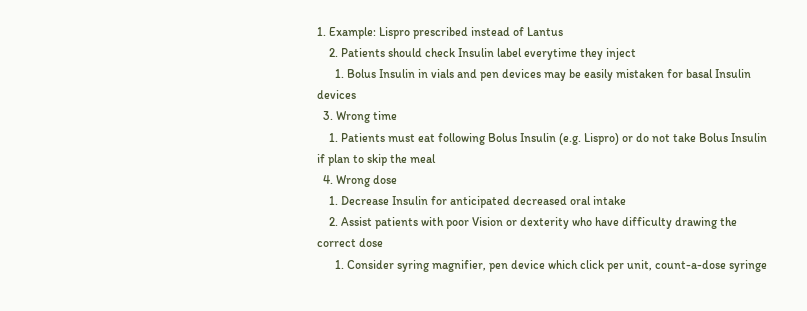1. Example: Lispro prescribed instead of Lantus
    2. Patients should check Insulin label everytime they inject
      1. Bolus Insulin in vials and pen devices may be easily mistaken for basal Insulin devices
  3. Wrong time
    1. Patients must eat following Bolus Insulin (e.g. Lispro) or do not take Bolus Insulin if plan to skip the meal
  4. Wrong dose
    1. Decrease Insulin for anticipated decreased oral intake
    2. Assist patients with poor Vision or dexterity who have difficulty drawing the correct dose
      1. Consider syring magnifier, pen device which click per unit, count-a-dose syringe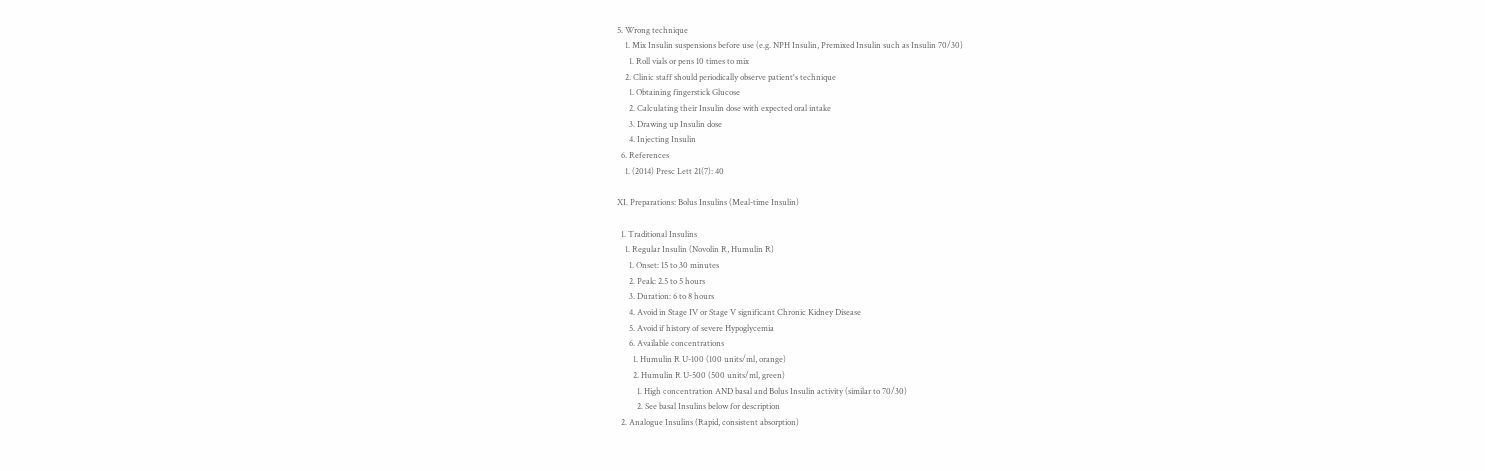5. Wrong technique
    1. Mix Insulin suspensions before use (e.g. NPH Insulin, Premixed Insulin such as Insulin 70/30)
      1. Roll vials or pens 10 times to mix
    2. Clinic staff should periodically observe patient's technique
      1. Obtaining fingerstick Glucose
      2. Calculating their Insulin dose with expected oral intake
      3. Drawing up Insulin dose
      4. Injecting Insulin
  6. References
    1. (2014) Presc Lett 21(7): 40

XI. Preparations: Bolus Insulins (Meal-time Insulin)

  1. Traditional Insulins
    1. Regular Insulin (Novolin R, Humulin R)
      1. Onset: 15 to 30 minutes
      2. Peak: 2.5 to 5 hours
      3. Duration: 6 to 8 hours
      4. Avoid in Stage IV or Stage V significant Chronic Kidney Disease
      5. Avoid if history of severe Hypoglycemia
      6. Available concentrations
        1. Humulin R U-100 (100 units/ml, orange)
        2. Humulin R U-500 (500 units/ml, green)
          1. High concentration AND basal and Bolus Insulin activity (similar to 70/30)
          2. See basal Insulins below for description
  2. Analogue Insulins (Rapid, consistent absorption)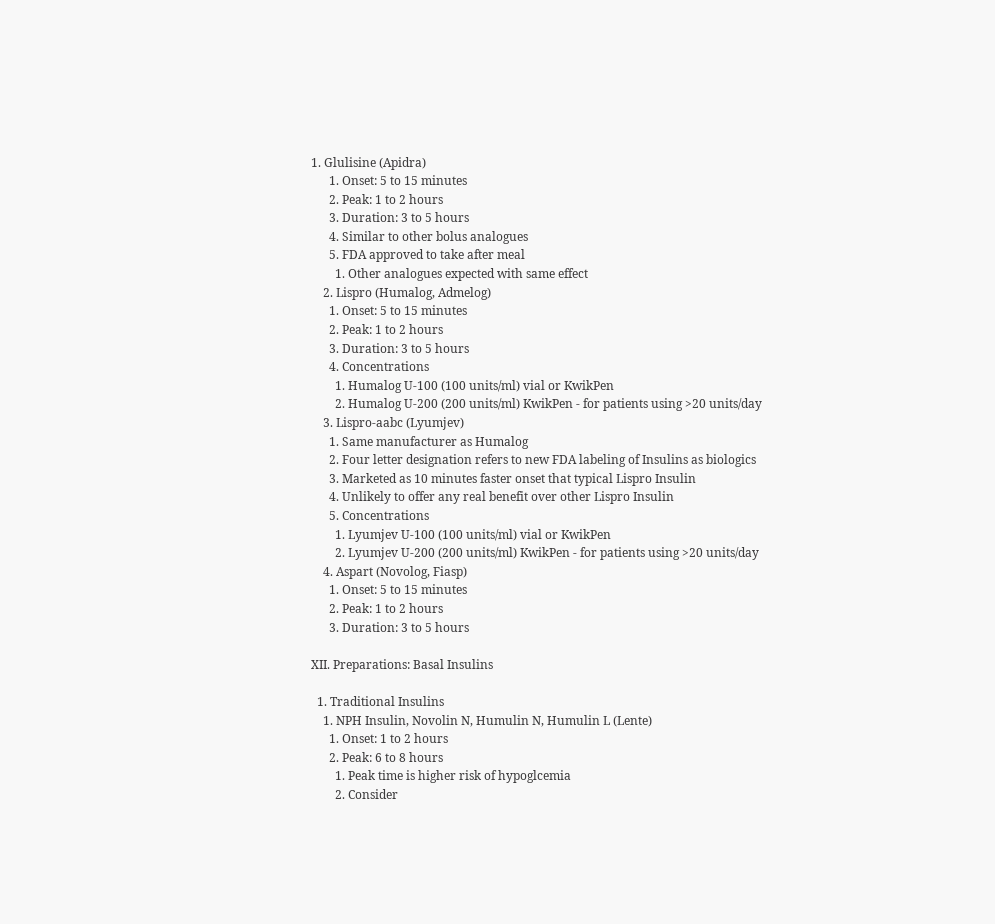1. Glulisine (Apidra)
      1. Onset: 5 to 15 minutes
      2. Peak: 1 to 2 hours
      3. Duration: 3 to 5 hours
      4. Similar to other bolus analogues
      5. FDA approved to take after meal
        1. Other analogues expected with same effect
    2. Lispro (Humalog, Admelog)
      1. Onset: 5 to 15 minutes
      2. Peak: 1 to 2 hours
      3. Duration: 3 to 5 hours
      4. Concentrations
        1. Humalog U-100 (100 units/ml) vial or KwikPen
        2. Humalog U-200 (200 units/ml) KwikPen - for patients using >20 units/day
    3. Lispro-aabc (Lyumjev)
      1. Same manufacturer as Humalog
      2. Four letter designation refers to new FDA labeling of Insulins as biologics
      3. Marketed as 10 minutes faster onset that typical Lispro Insulin
      4. Unlikely to offer any real benefit over other Lispro Insulin
      5. Concentrations
        1. Lyumjev U-100 (100 units/ml) vial or KwikPen
        2. Lyumjev U-200 (200 units/ml) KwikPen - for patients using >20 units/day
    4. Aspart (Novolog, Fiasp)
      1. Onset: 5 to 15 minutes
      2. Peak: 1 to 2 hours
      3. Duration: 3 to 5 hours

XII. Preparations: Basal Insulins

  1. Traditional Insulins
    1. NPH Insulin, Novolin N, Humulin N, Humulin L (Lente)
      1. Onset: 1 to 2 hours
      2. Peak: 6 to 8 hours
        1. Peak time is higher risk of hypoglcemia
        2. Consider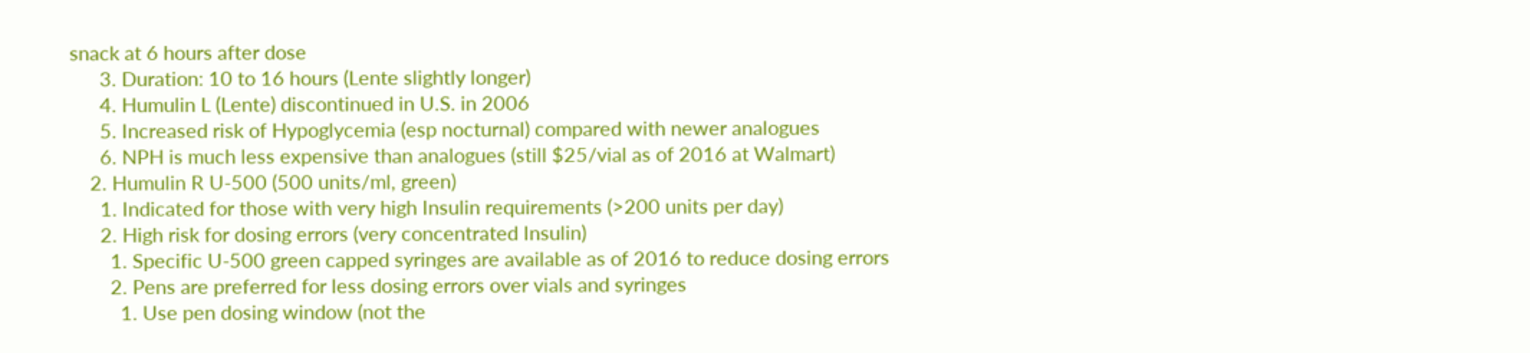snack at 6 hours after dose
      3. Duration: 10 to 16 hours (Lente slightly longer)
      4. Humulin L (Lente) discontinued in U.S. in 2006
      5. Increased risk of Hypoglycemia (esp nocturnal) compared with newer analogues
      6. NPH is much less expensive than analogues (still $25/vial as of 2016 at Walmart)
    2. Humulin R U-500 (500 units/ml, green)
      1. Indicated for those with very high Insulin requirements (>200 units per day)
      2. High risk for dosing errors (very concentrated Insulin)
        1. Specific U-500 green capped syringes are available as of 2016 to reduce dosing errors
        2. Pens are preferred for less dosing errors over vials and syringes
          1. Use pen dosing window (not the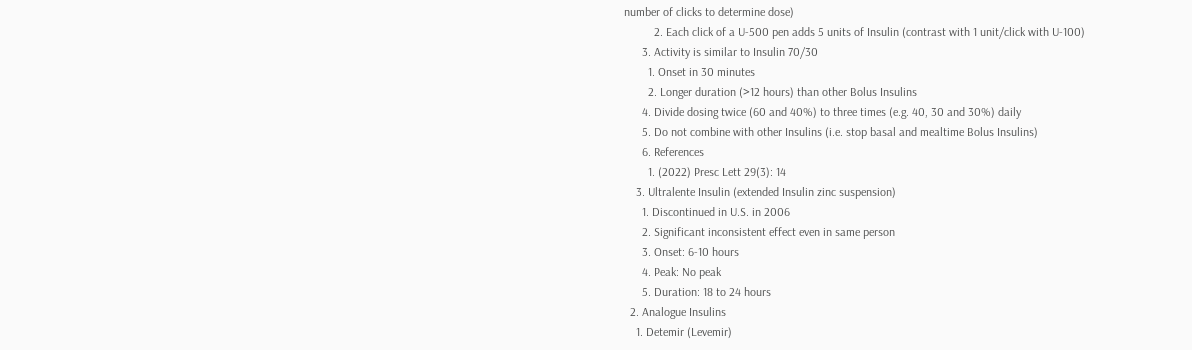number of clicks to determine dose)
          2. Each click of a U-500 pen adds 5 units of Insulin (contrast with 1 unit/click with U-100)
      3. Activity is similar to Insulin 70/30
        1. Onset in 30 minutes
        2. Longer duration (>12 hours) than other Bolus Insulins
      4. Divide dosing twice (60 and 40%) to three times (e.g. 40, 30 and 30%) daily
      5. Do not combine with other Insulins (i.e. stop basal and mealtime Bolus Insulins)
      6. References
        1. (2022) Presc Lett 29(3): 14
    3. Ultralente Insulin (extended Insulin zinc suspension)
      1. Discontinued in U.S. in 2006
      2. Significant inconsistent effect even in same person
      3. Onset: 6-10 hours
      4. Peak: No peak
      5. Duration: 18 to 24 hours
  2. Analogue Insulins
    1. Detemir (Levemir)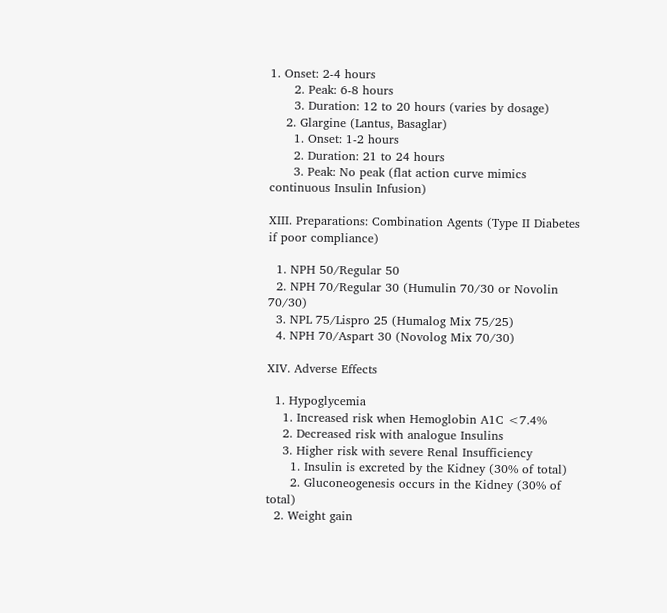1. Onset: 2-4 hours
      2. Peak: 6-8 hours
      3. Duration: 12 to 20 hours (varies by dosage)
    2. Glargine (Lantus, Basaglar)
      1. Onset: 1-2 hours
      2. Duration: 21 to 24 hours
      3. Peak: No peak (flat action curve mimics continuous Insulin Infusion)

XIII. Preparations: Combination Agents (Type II Diabetes if poor compliance)

  1. NPH 50/Regular 50
  2. NPH 70/Regular 30 (Humulin 70/30 or Novolin 70/30)
  3. NPL 75/Lispro 25 (Humalog Mix 75/25)
  4. NPH 70/Aspart 30 (Novolog Mix 70/30)

XIV. Adverse Effects

  1. Hypoglycemia
    1. Increased risk when Hemoglobin A1C <7.4%
    2. Decreased risk with analogue Insulins
    3. Higher risk with severe Renal Insufficiency
      1. Insulin is excreted by the Kidney (30% of total)
      2. Gluconeogenesis occurs in the Kidney (30% of total)
  2. Weight gain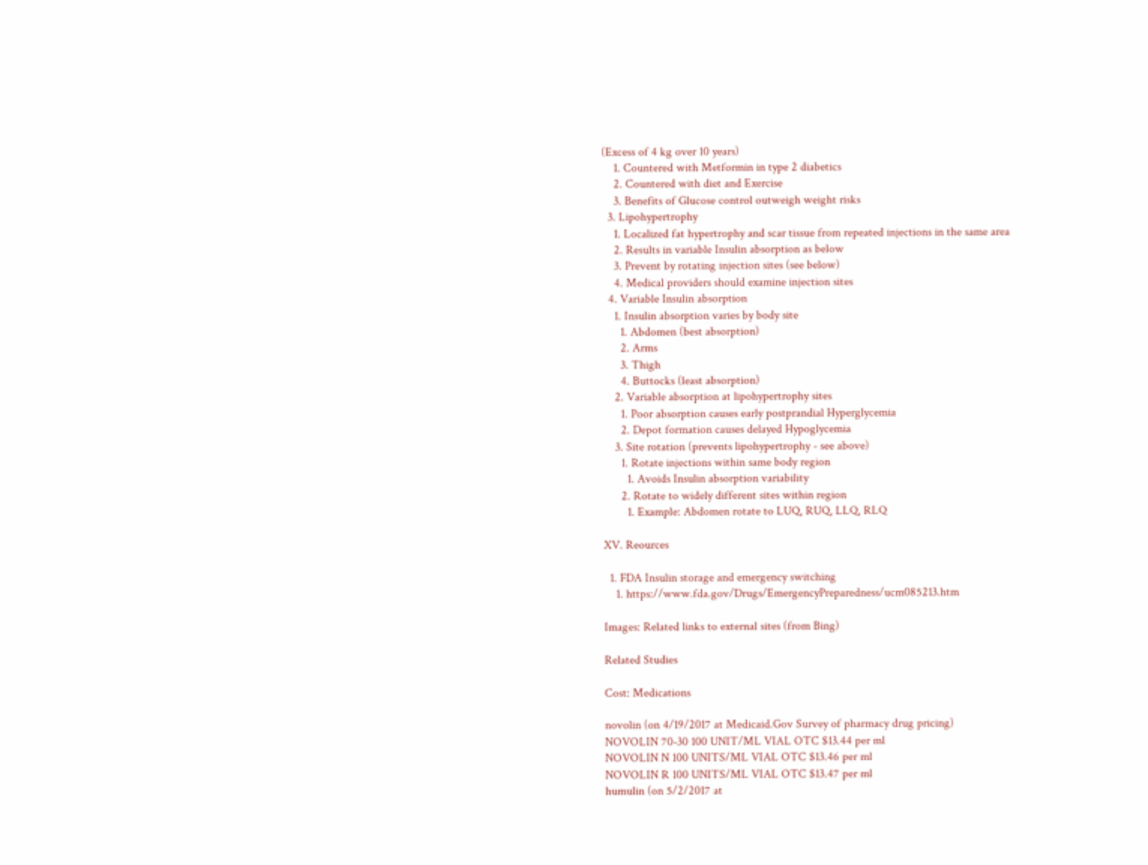(Excess of 4 kg over 10 years)
    1. Countered with Metformin in type 2 diabetics
    2. Countered with diet and Exercise
    3. Benefits of Glucose control outweigh weight risks
  3. Lipohypertrophy
    1. Localized fat hypertrophy and scar tissue from repeated injections in the same area
    2. Results in variable Insulin absorption as below
    3. Prevent by rotating injection sites (see below)
    4. Medical providers should examine injection sites
  4. Variable Insulin absorption
    1. Insulin absorption varies by body site
      1. Abdomen (best absorption)
      2. Arms
      3. Thigh
      4. Buttocks (least absorption)
    2. Variable absorption at lipohypertrophy sites
      1. Poor absorption causes early postprandial Hyperglycemia
      2. Depot formation causes delayed Hypoglycemia
    3. Site rotation (prevents lipohypertrophy - see above)
      1. Rotate injections within same body region
        1. Avoids Insulin absorption variability
      2. Rotate to widely different sites within region
        1. Example: Abdomen rotate to LUQ, RUQ, LLQ, RLQ

XV. Reources

  1. FDA Insulin storage and emergency switching
    1. https://www.fda.gov/Drugs/EmergencyPreparedness/ucm085213.htm

Images: Related links to external sites (from Bing)

Related Studies

Cost: Medications

novolin (on 4/19/2017 at Medicaid.Gov Survey of pharmacy drug pricing)
NOVOLIN 70-30 100 UNIT/ML VIAL OTC $13.44 per ml
NOVOLIN N 100 UNITS/ML VIAL OTC $13.46 per ml
NOVOLIN R 100 UNITS/ML VIAL OTC $13.47 per ml
humulin (on 5/2/2017 at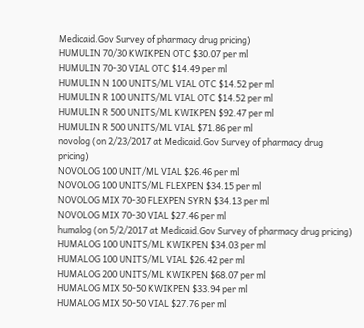Medicaid.Gov Survey of pharmacy drug pricing)
HUMULIN 70/30 KWIKPEN OTC $30.07 per ml
HUMULIN 70-30 VIAL OTC $14.49 per ml
HUMULIN N 100 UNITS/ML VIAL OTC $14.52 per ml
HUMULIN R 100 UNITS/ML VIAL OTC $14.52 per ml
HUMULIN R 500 UNITS/ML KWIKPEN $92.47 per ml
HUMULIN R 500 UNITS/ML VIAL $71.86 per ml
novolog (on 2/23/2017 at Medicaid.Gov Survey of pharmacy drug pricing)
NOVOLOG 100 UNIT/ML VIAL $26.46 per ml
NOVOLOG 100 UNITS/ML FLEXPEN $34.15 per ml
NOVOLOG MIX 70-30 FLEXPEN SYRN $34.13 per ml
NOVOLOG MIX 70-30 VIAL $27.46 per ml
humalog (on 5/2/2017 at Medicaid.Gov Survey of pharmacy drug pricing)
HUMALOG 100 UNITS/ML KWIKPEN $34.03 per ml
HUMALOG 100 UNITS/ML VIAL $26.42 per ml
HUMALOG 200 UNITS/ML KWIKPEN $68.07 per ml
HUMALOG MIX 50-50 KWIKPEN $33.94 per ml
HUMALOG MIX 50-50 VIAL $27.76 per ml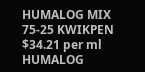HUMALOG MIX 75-25 KWIKPEN $34.21 per ml
HUMALOG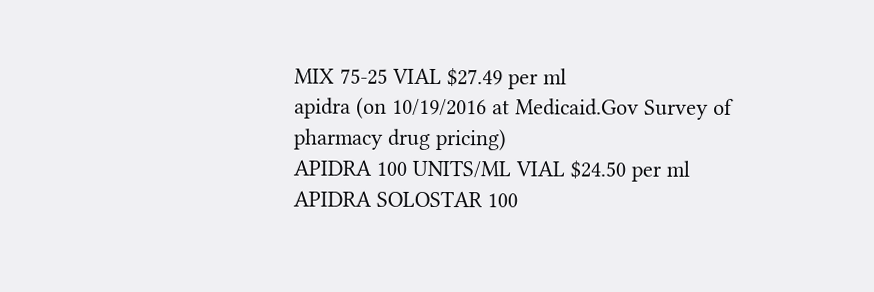MIX 75-25 VIAL $27.49 per ml
apidra (on 10/19/2016 at Medicaid.Gov Survey of pharmacy drug pricing)
APIDRA 100 UNITS/ML VIAL $24.50 per ml
APIDRA SOLOSTAR 100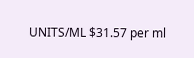UNITS/ML $31.57 per ml